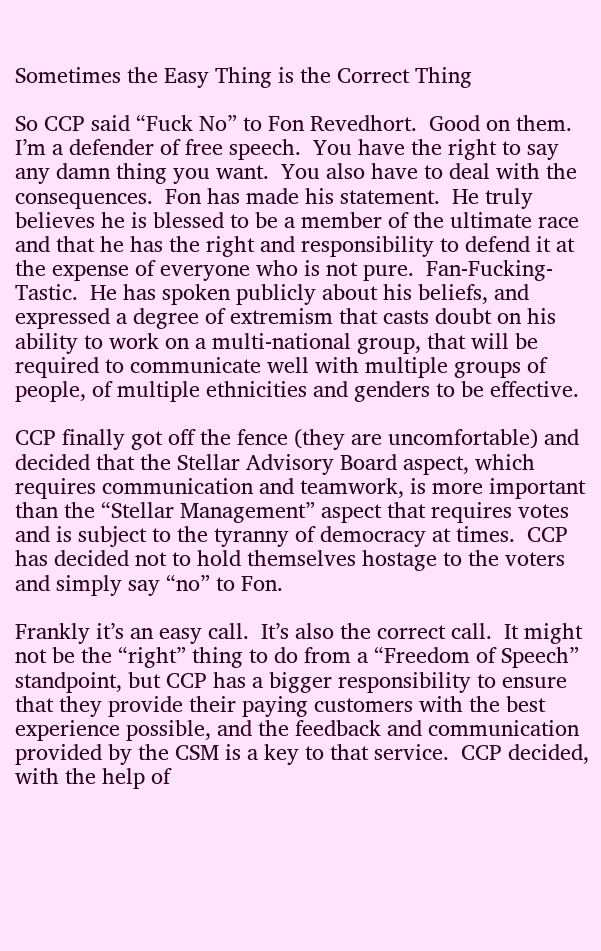Sometimes the Easy Thing is the Correct Thing

So CCP said “Fuck No” to Fon Revedhort.  Good on them.  I’m a defender of free speech.  You have the right to say any damn thing you want.  You also have to deal with the consequences.  Fon has made his statement.  He truly believes he is blessed to be a member of the ultimate race and that he has the right and responsibility to defend it at the expense of everyone who is not pure.  Fan-Fucking-Tastic.  He has spoken publicly about his beliefs, and expressed a degree of extremism that casts doubt on his ability to work on a multi-national group, that will be required to communicate well with multiple groups of people, of multiple ethnicities and genders to be effective.

CCP finally got off the fence (they are uncomfortable) and decided that the Stellar Advisory Board aspect, which requires communication and teamwork, is more important than the “Stellar Management” aspect that requires votes and is subject to the tyranny of democracy at times.  CCP has decided not to hold themselves hostage to the voters and simply say “no” to Fon.

Frankly it’s an easy call.  It’s also the correct call.  It might not be the “right” thing to do from a “Freedom of Speech” standpoint, but CCP has a bigger responsibility to ensure that they provide their paying customers with the best experience possible, and the feedback and communication provided by the CSM is a key to that service.  CCP decided, with the help of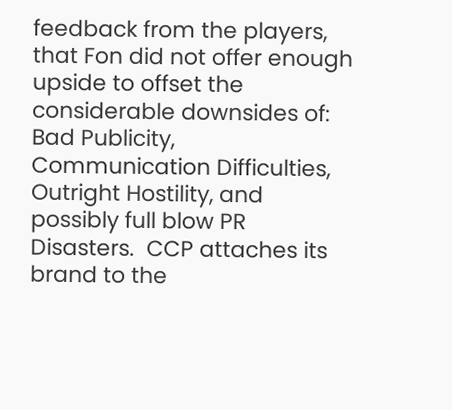feedback from the players, that Fon did not offer enough upside to offset the considerable downsides of:  Bad Publicity, Communication Difficulties, Outright Hostility, and possibly full blow PR Disasters.  CCP attaches its brand to the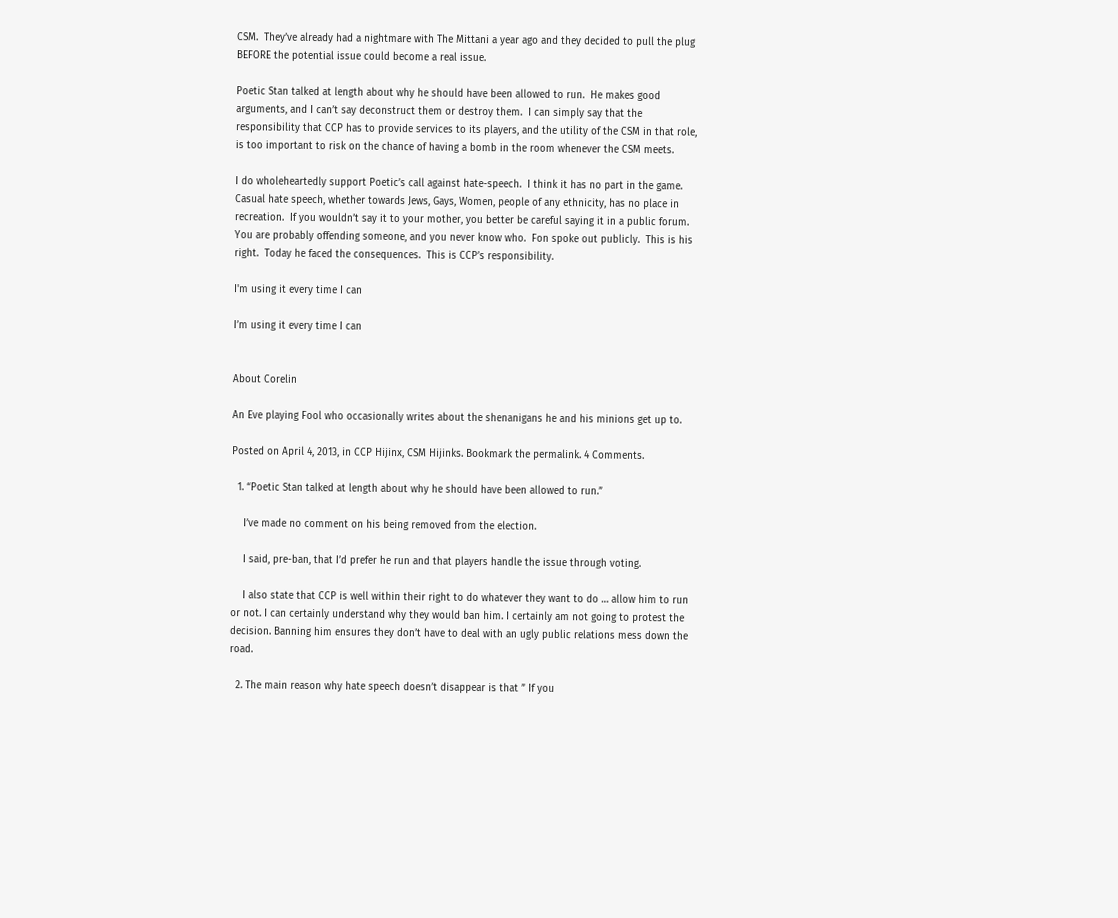CSM.  They’ve already had a nightmare with The Mittani a year ago and they decided to pull the plug BEFORE the potential issue could become a real issue.

Poetic Stan talked at length about why he should have been allowed to run.  He makes good arguments, and I can’t say deconstruct them or destroy them.  I can simply say that the responsibility that CCP has to provide services to its players, and the utility of the CSM in that role, is too important to risk on the chance of having a bomb in the room whenever the CSM meets.

I do wholeheartedly support Poetic’s call against hate-speech.  I think it has no part in the game.  Casual hate speech, whether towards Jews, Gays, Women, people of any ethnicity, has no place in recreation.  If you wouldn’t say it to your mother, you better be careful saying it in a public forum.  You are probably offending someone, and you never know who.  Fon spoke out publicly.  This is his right.  Today he faced the consequences.  This is CCP’s responsibility.

I'm using it every time I can

I’m using it every time I can


About Corelin

An Eve playing Fool who occasionally writes about the shenanigans he and his minions get up to.

Posted on April 4, 2013, in CCP Hijinx, CSM Hijinks. Bookmark the permalink. 4 Comments.

  1. “Poetic Stan talked at length about why he should have been allowed to run.”

    I’ve made no comment on his being removed from the election.

    I said, pre-ban, that I’d prefer he run and that players handle the issue through voting.

    I also state that CCP is well within their right to do whatever they want to do … allow him to run or not. I can certainly understand why they would ban him. I certainly am not going to protest the decision. Banning him ensures they don’t have to deal with an ugly public relations mess down the road.

  2. The main reason why hate speech doesn’t disappear is that ” If you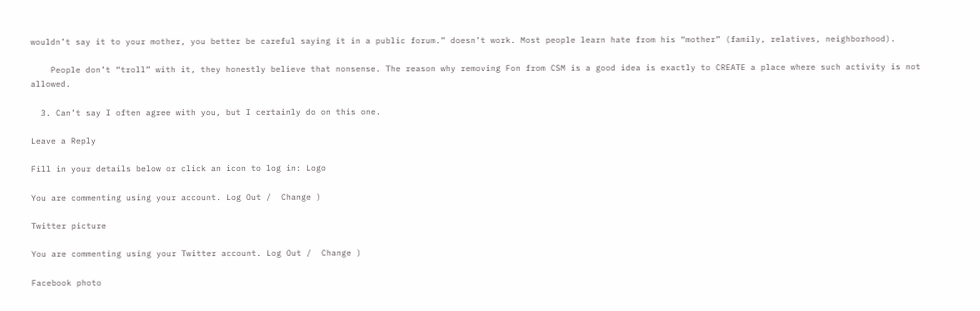wouldn’t say it to your mother, you better be careful saying it in a public forum.” doesn’t work. Most people learn hate from his “mother” (family, relatives, neighborhood).

    People don’t “troll” with it, they honestly believe that nonsense. The reason why removing Fon from CSM is a good idea is exactly to CREATE a place where such activity is not allowed.

  3. Can’t say I often agree with you, but I certainly do on this one.

Leave a Reply

Fill in your details below or click an icon to log in: Logo

You are commenting using your account. Log Out /  Change )

Twitter picture

You are commenting using your Twitter account. Log Out /  Change )

Facebook photo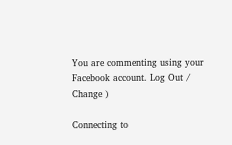You are commenting using your Facebook account. Log Out /  Change )

Connecting to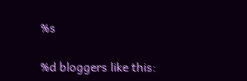%s

%d bloggers like this: